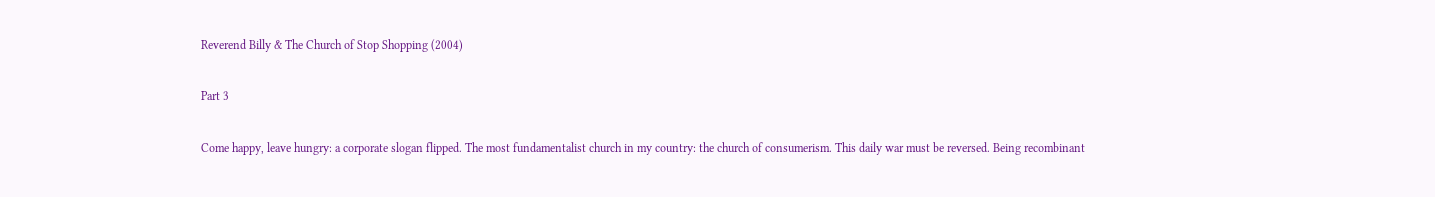Reverend Billy & The Church of Stop Shopping (2004)

Part 3

Come happy, leave hungry: a corporate slogan flipped. The most fundamentalist church in my country: the church of consumerism. This daily war must be reversed. Being recombinant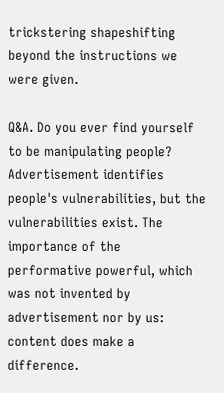trickstering shapeshifting beyond the instructions we were given.

Q&A. Do you ever find yourself to be manipulating people? Advertisement identifies people's vulnerabilities, but the vulnerabilities exist. The importance of the performative powerful, which was not invented by advertisement nor by us: content does make a difference.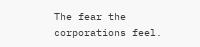The fear the corporations feel.